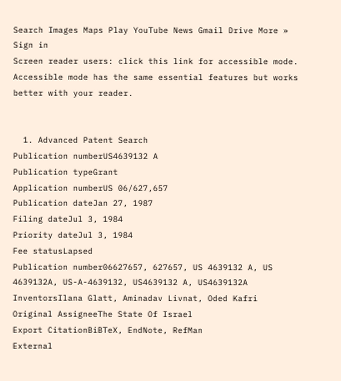Search Images Maps Play YouTube News Gmail Drive More »
Sign in
Screen reader users: click this link for accessible mode. Accessible mode has the same essential features but works better with your reader.


  1. Advanced Patent Search
Publication numberUS4639132 A
Publication typeGrant
Application numberUS 06/627,657
Publication dateJan 27, 1987
Filing dateJul 3, 1984
Priority dateJul 3, 1984
Fee statusLapsed
Publication number06627657, 627657, US 4639132 A, US 4639132A, US-A-4639132, US4639132 A, US4639132A
InventorsIlana Glatt, Aminadav Livnat, Oded Kafri
Original AssigneeThe State Of Israel
Export CitationBiBTeX, EndNote, RefMan
External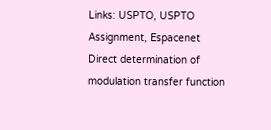Links: USPTO, USPTO Assignment, Espacenet
Direct determination of modulation transfer function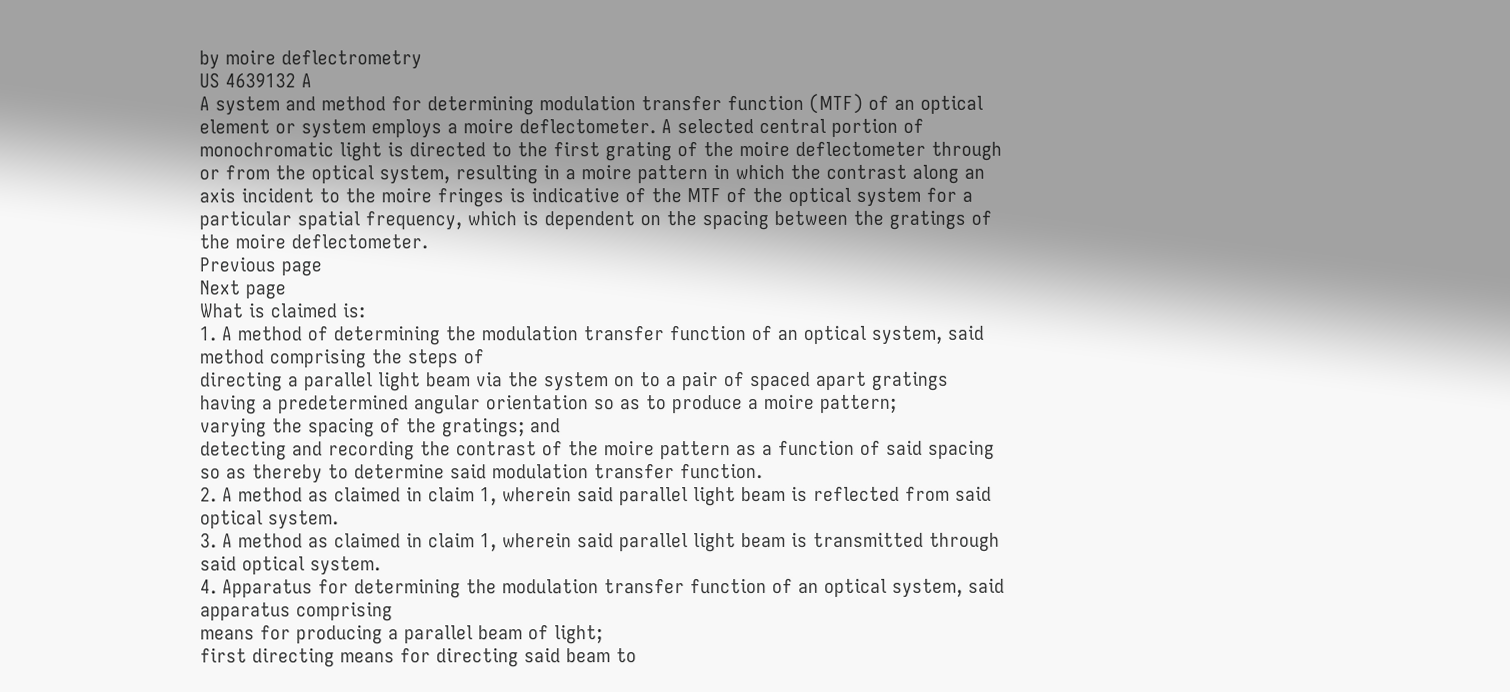by moire deflectrometry
US 4639132 A
A system and method for determining modulation transfer function (MTF) of an optical element or system employs a moire deflectometer. A selected central portion of monochromatic light is directed to the first grating of the moire deflectometer through or from the optical system, resulting in a moire pattern in which the contrast along an axis incident to the moire fringes is indicative of the MTF of the optical system for a particular spatial frequency, which is dependent on the spacing between the gratings of the moire deflectometer.
Previous page
Next page
What is claimed is:
1. A method of determining the modulation transfer function of an optical system, said method comprising the steps of
directing a parallel light beam via the system on to a pair of spaced apart gratings having a predetermined angular orientation so as to produce a moire pattern;
varying the spacing of the gratings; and
detecting and recording the contrast of the moire pattern as a function of said spacing so as thereby to determine said modulation transfer function.
2. A method as claimed in claim 1, wherein said parallel light beam is reflected from said optical system.
3. A method as claimed in claim 1, wherein said parallel light beam is transmitted through said optical system.
4. Apparatus for determining the modulation transfer function of an optical system, said apparatus comprising
means for producing a parallel beam of light;
first directing means for directing said beam to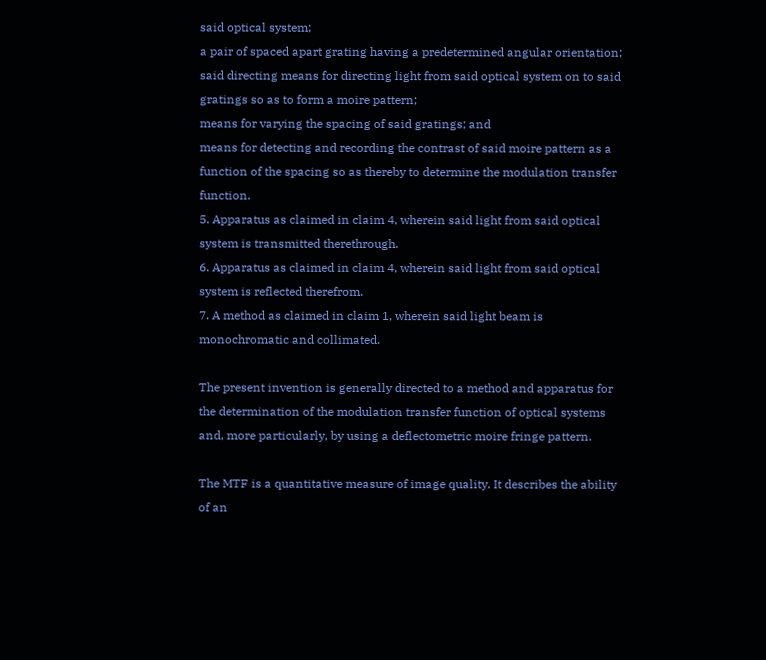said optical system;
a pair of spaced apart grating having a predetermined angular orientation;
said directing means for directing light from said optical system on to said gratings so as to form a moire pattern;
means for varying the spacing of said gratings; and
means for detecting and recording the contrast of said moire pattern as a function of the spacing so as thereby to determine the modulation transfer function.
5. Apparatus as claimed in claim 4, wherein said light from said optical system is transmitted therethrough.
6. Apparatus as claimed in claim 4, wherein said light from said optical system is reflected therefrom.
7. A method as claimed in claim 1, wherein said light beam is monochromatic and collimated.

The present invention is generally directed to a method and apparatus for the determination of the modulation transfer function of optical systems and, more particularly, by using a deflectometric moire fringe pattern.

The MTF is a quantitative measure of image quality. It describes the ability of an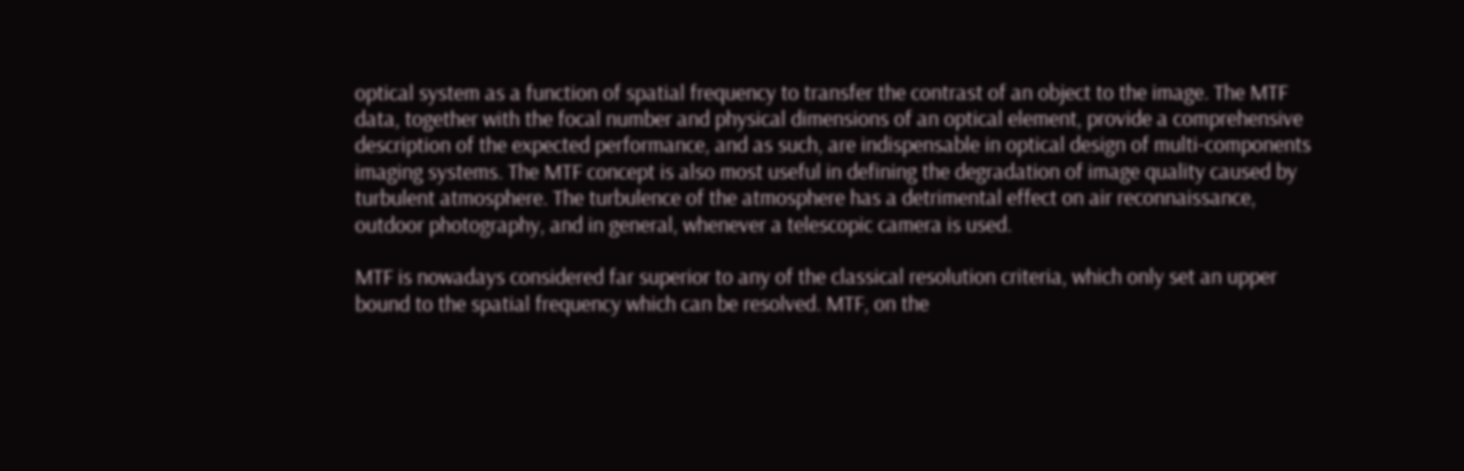optical system as a function of spatial frequency to transfer the contrast of an object to the image. The MTF data, together with the focal number and physical dimensions of an optical element, provide a comprehensive description of the expected performance, and as such, are indispensable in optical design of multi-components imaging systems. The MTF concept is also most useful in defining the degradation of image quality caused by turbulent atmosphere. The turbulence of the atmosphere has a detrimental effect on air reconnaissance, outdoor photography, and in general, whenever a telescopic camera is used.

MTF is nowadays considered far superior to any of the classical resolution criteria, which only set an upper bound to the spatial frequency which can be resolved. MTF, on the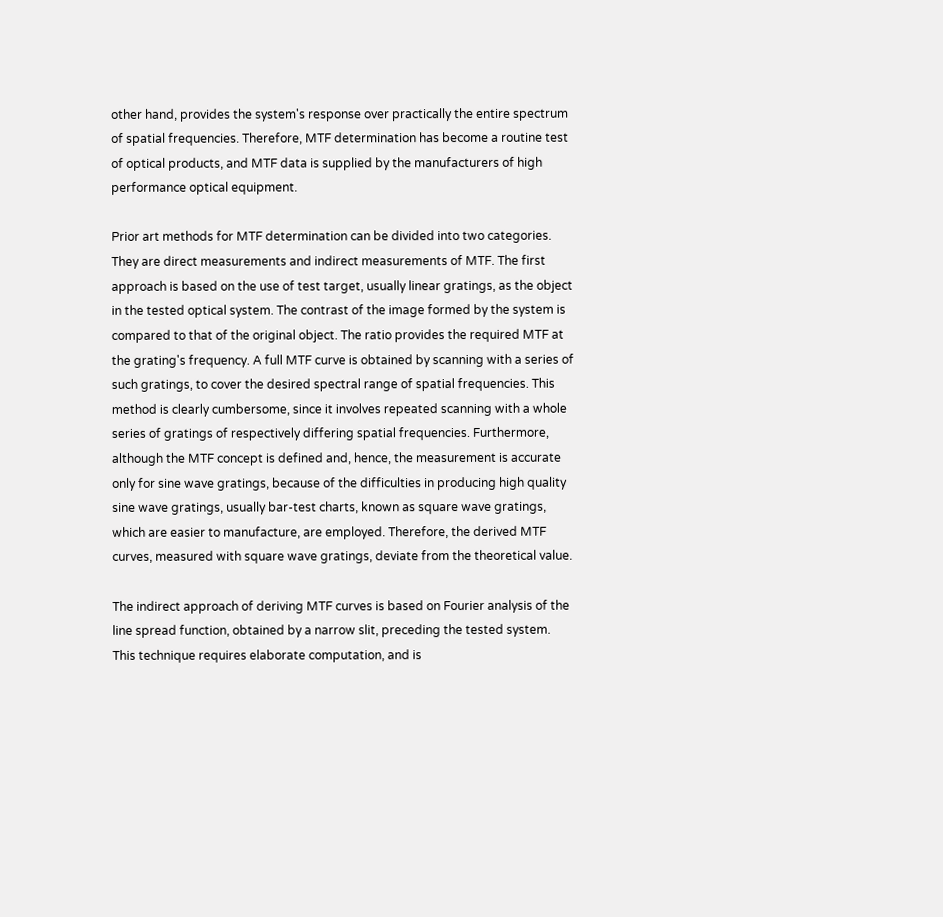other hand, provides the system's response over practically the entire spectrum of spatial frequencies. Therefore, MTF determination has become a routine test of optical products, and MTF data is supplied by the manufacturers of high performance optical equipment.

Prior art methods for MTF determination can be divided into two categories. They are direct measurements and indirect measurements of MTF. The first approach is based on the use of test target, usually linear gratings, as the object in the tested optical system. The contrast of the image formed by the system is compared to that of the original object. The ratio provides the required MTF at the grating's frequency. A full MTF curve is obtained by scanning with a series of such gratings, to cover the desired spectral range of spatial frequencies. This method is clearly cumbersome, since it involves repeated scanning with a whole series of gratings of respectively differing spatial frequencies. Furthermore, although the MTF concept is defined and, hence, the measurement is accurate only for sine wave gratings, because of the difficulties in producing high quality sine wave gratings, usually bar-test charts, known as square wave gratings, which are easier to manufacture, are employed. Therefore, the derived MTF curves, measured with square wave gratings, deviate from the theoretical value.

The indirect approach of deriving MTF curves is based on Fourier analysis of the line spread function, obtained by a narrow slit, preceding the tested system. This technique requires elaborate computation, and is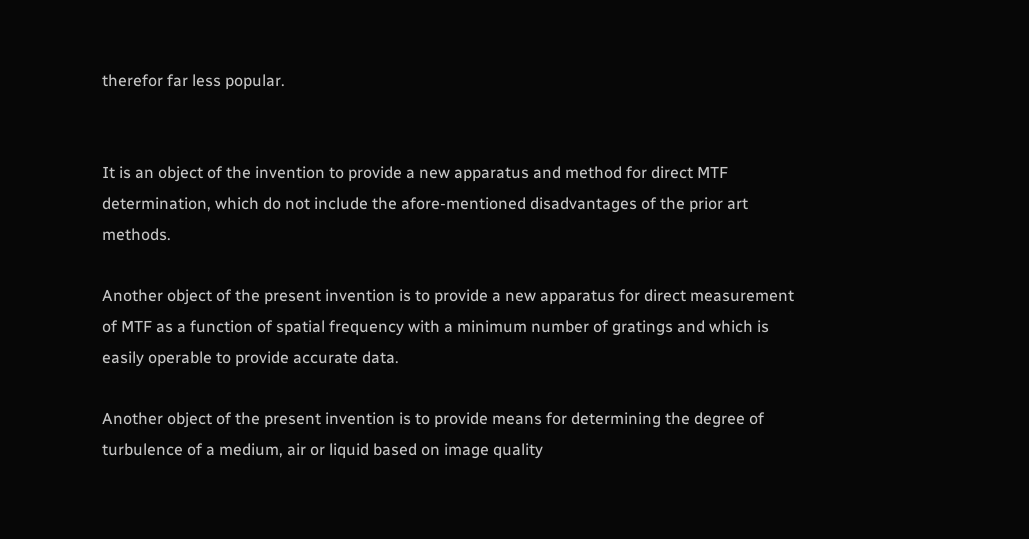therefor far less popular.


It is an object of the invention to provide a new apparatus and method for direct MTF determination, which do not include the afore-mentioned disadvantages of the prior art methods.

Another object of the present invention is to provide a new apparatus for direct measurement of MTF as a function of spatial frequency with a minimum number of gratings and which is easily operable to provide accurate data.

Another object of the present invention is to provide means for determining the degree of turbulence of a medium, air or liquid based on image quality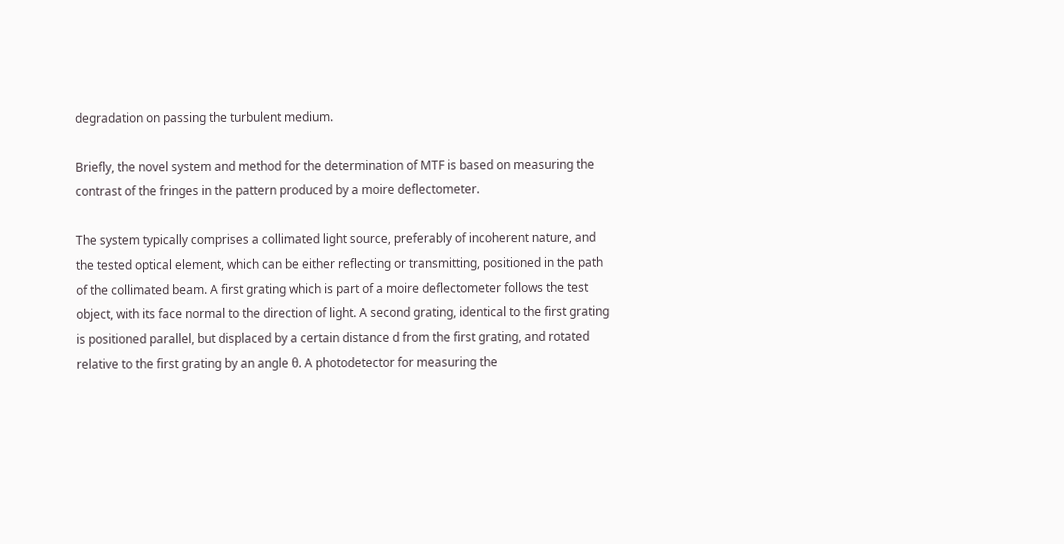degradation on passing the turbulent medium.

Briefly, the novel system and method for the determination of MTF is based on measuring the contrast of the fringes in the pattern produced by a moire deflectometer.

The system typically comprises a collimated light source, preferably of incoherent nature, and the tested optical element, which can be either reflecting or transmitting, positioned in the path of the collimated beam. A first grating which is part of a moire deflectometer follows the test object, with its face normal to the direction of light. A second grating, identical to the first grating is positioned parallel, but displaced by a certain distance d from the first grating, and rotated relative to the first grating by an angle θ. A photodetector for measuring the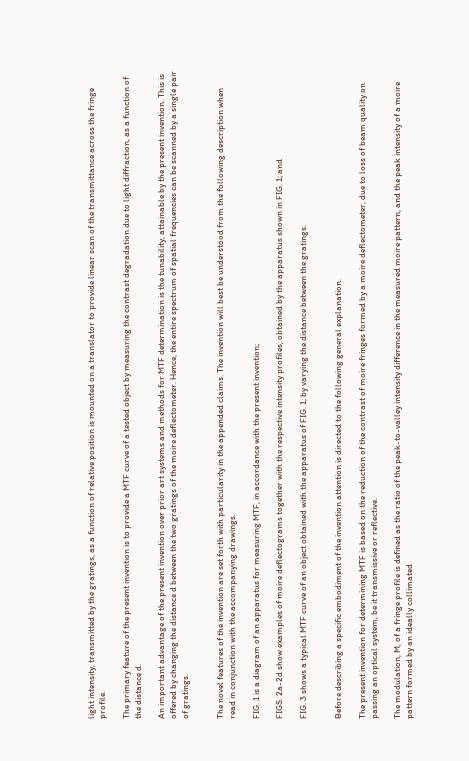light intensity, transmitted by the gratings, as a function of relative position is mounted on a translator to provide linear scan of the transmittance across the fringe profile.

The primary feature of the present invention is to provide a MTF curve of a tested object by measuring the contrast degradation due to light diffraction, as a function of the distance d.

An important advantage of the present invention over prior art systems and methods for MTF determination is the tunability, attainable by the present invention. This is offered by changing the distance d between the two gratings of the moire deflectometer. Hence, the entire spectrum of spatial frequencies can be scanned by a single pair of gratings.


The novel features of the invention are set forth with particularity in the appended claims. The invention will best be understood from the following description when read in conjunction with the accompanying drawings.

FIG. 1 is a diagram of an apparatus for measuring MTF, in accordance with the present invention;

FIGS. 2a-2d show examples of moire deflectograms together with the respective intensity profiles, obtained by the apparatus shown in FIG. 1; and

FIG. 3 shows a typical MTF curve of an object obtained with the apparatus of FIG. 1, by varying the distance between the gratings.


Before describing a specific embodiment of the invention attention is directed to the following general explanation.

The present invention for determining MTF is based on the reduction of the contrast of moire fringes formed by a moire deflectometer, due to loss of beam quality on passing an optical system, be it transmissive or reflective.

The modulation, M, of a fringe profile is defined as the ratio of the peak-to-valley intensity difference in the measured moire pattern, and the peak intensity of a moire pattern formed by an ideally collimated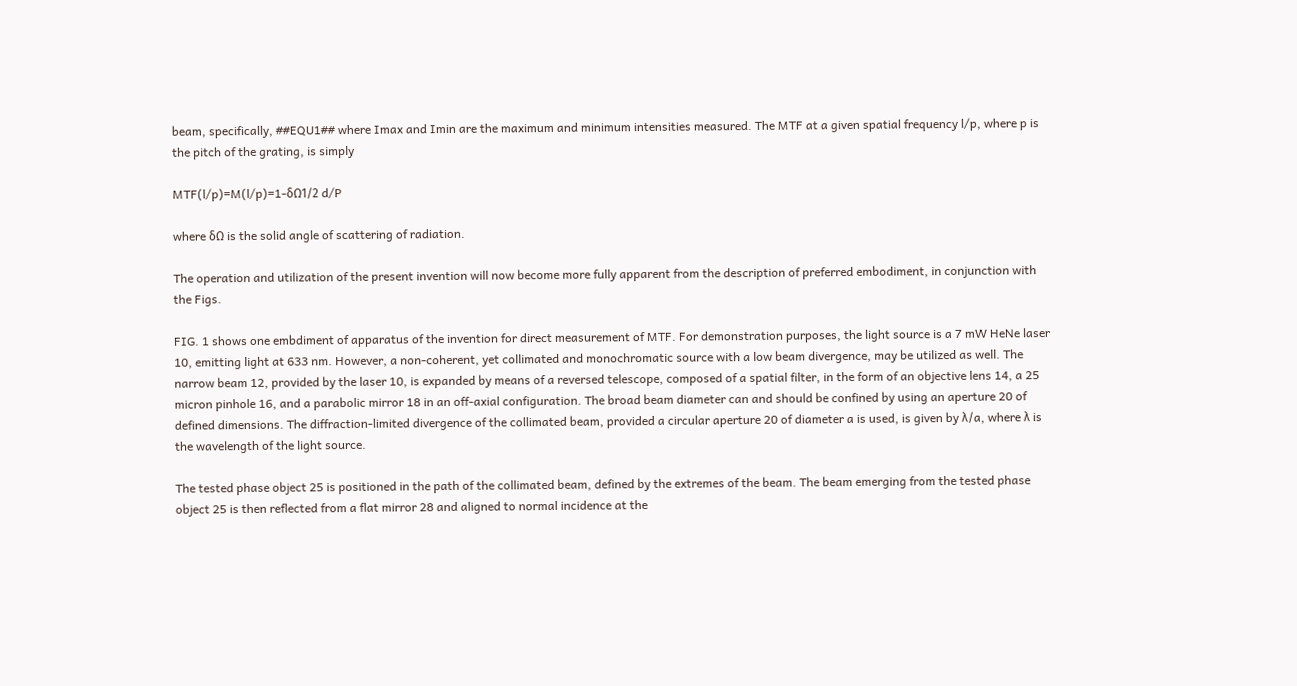beam, specifically, ##EQU1## where Imax and Imin are the maximum and minimum intensities measured. The MTF at a given spatial frequency l/p, where p is the pitch of the grating, is simply

MTF(l/p)=M(l/p)=1-δΩ1/2 d/P

where δΩ is the solid angle of scattering of radiation.

The operation and utilization of the present invention will now become more fully apparent from the description of preferred embodiment, in conjunction with the Figs.

FIG. 1 shows one embdiment of apparatus of the invention for direct measurement of MTF. For demonstration purposes, the light source is a 7 mW HeNe laser 10, emitting light at 633 nm. However, a non-coherent, yet collimated and monochromatic source with a low beam divergence, may be utilized as well. The narrow beam 12, provided by the laser 10, is expanded by means of a reversed telescope, composed of a spatial filter, in the form of an objective lens 14, a 25 micron pinhole 16, and a parabolic mirror 18 in an off-axial configuration. The broad beam diameter can and should be confined by using an aperture 20 of defined dimensions. The diffraction-limited divergence of the collimated beam, provided a circular aperture 20 of diameter a is used, is given by λ/a, where λ is the wavelength of the light source.

The tested phase object 25 is positioned in the path of the collimated beam, defined by the extremes of the beam. The beam emerging from the tested phase object 25 is then reflected from a flat mirror 28 and aligned to normal incidence at the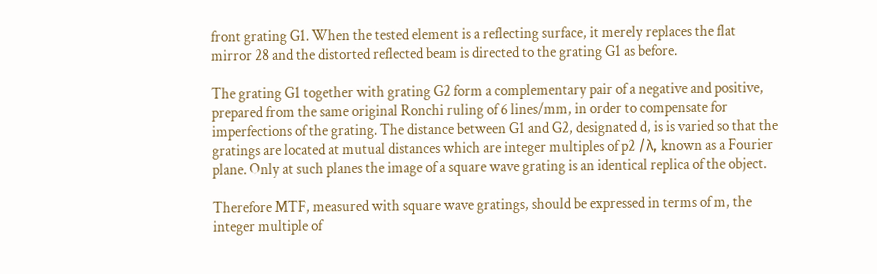front grating G1. When the tested element is a reflecting surface, it merely replaces the flat mirror 28 and the distorted reflected beam is directed to the grating G1 as before.

The grating G1 together with grating G2 form a complementary pair of a negative and positive, prepared from the same original Ronchi ruling of 6 lines/mm, in order to compensate for imperfections of the grating. The distance between G1 and G2, designated d, is is varied so that the gratings are located at mutual distances which are integer multiples of p2 /λ, known as a Fourier plane. Only at such planes the image of a square wave grating is an identical replica of the object.

Therefore MTF, measured with square wave gratings, should be expressed in terms of m, the integer multiple of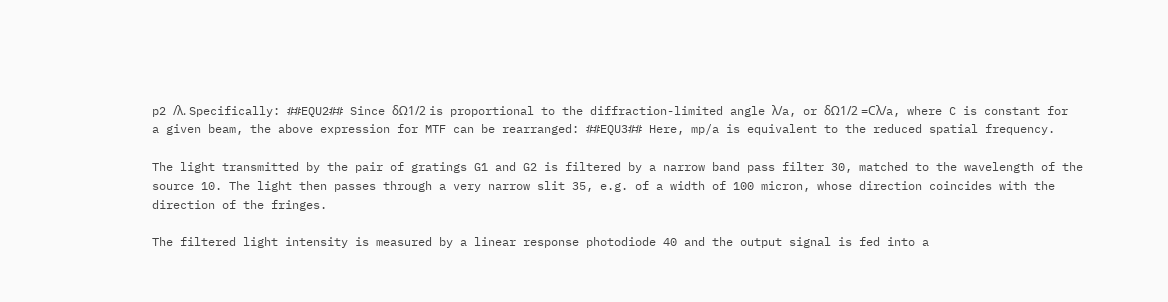p2 /λ. Specifically: ##EQU2## Since δΩ1/2 is proportional to the diffraction-limited angle λ/a, or δΩ1/2 =Cλ/a, where C is constant for a given beam, the above expression for MTF can be rearranged: ##EQU3## Here, mp/a is equivalent to the reduced spatial frequency.

The light transmitted by the pair of gratings G1 and G2 is filtered by a narrow band pass filter 30, matched to the wavelength of the source 10. The light then passes through a very narrow slit 35, e.g. of a width of 100 micron, whose direction coincides with the direction of the fringes.

The filtered light intensity is measured by a linear response photodiode 40 and the output signal is fed into a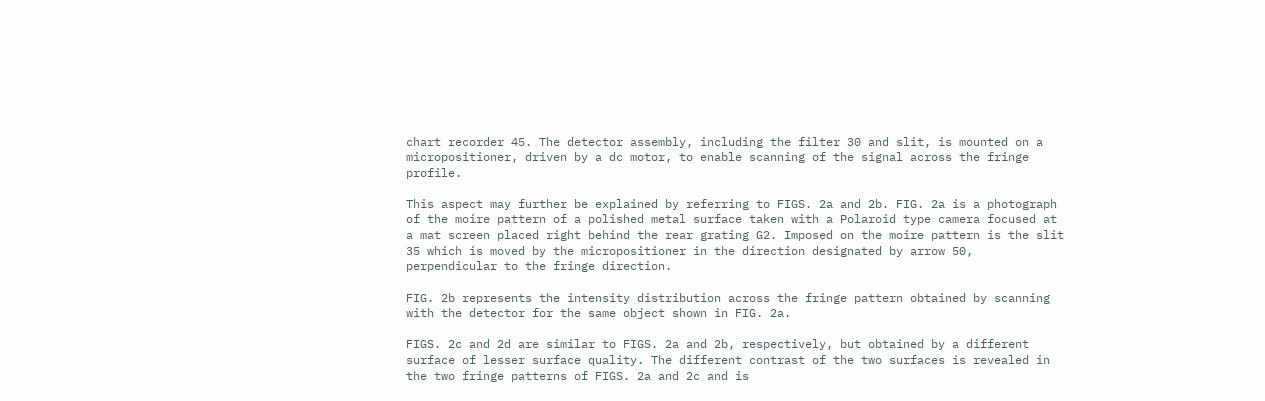chart recorder 45. The detector assembly, including the filter 30 and slit, is mounted on a micropositioner, driven by a dc motor, to enable scanning of the signal across the fringe profile.

This aspect may further be explained by referring to FIGS. 2a and 2b. FIG. 2a is a photograph of the moire pattern of a polished metal surface taken with a Polaroid type camera focused at a mat screen placed right behind the rear grating G2. Imposed on the moire pattern is the slit 35 which is moved by the micropositioner in the direction designated by arrow 50, perpendicular to the fringe direction.

FIG. 2b represents the intensity distribution across the fringe pattern obtained by scanning with the detector for the same object shown in FIG. 2a.

FIGS. 2c and 2d are similar to FIGS. 2a and 2b, respectively, but obtained by a different surface of lesser surface quality. The different contrast of the two surfaces is revealed in the two fringe patterns of FIGS. 2a and 2c and is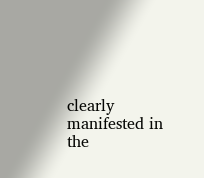clearly manifested in the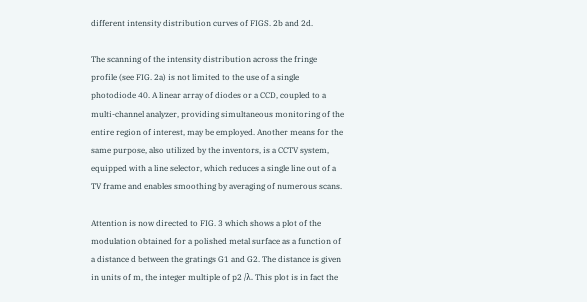different intensity distribution curves of FIGS. 2b and 2d.

The scanning of the intensity distribution across the fringe profile (see FIG. 2a) is not limited to the use of a single photodiode 40. A linear array of diodes or a CCD, coupled to a multi-channel analyzer, providing simultaneous monitoring of the entire region of interest, may be employed. Another means for the same purpose, also utilized by the inventors, is a CCTV system, equipped with a line selector, which reduces a single line out of a TV frame and enables smoothing by averaging of numerous scans.

Attention is now directed to FIG. 3 which shows a plot of the modulation obtained for a polished metal surface as a function of a distance d between the gratings G1 and G2. The distance is given in units of m, the integer multiple of p2 /λ. This plot is in fact the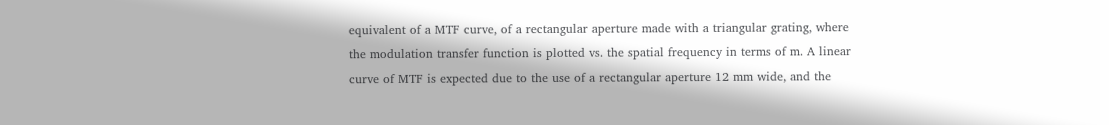equivalent of a MTF curve, of a rectangular aperture made with a triangular grating, where the modulation transfer function is plotted vs. the spatial frequency in terms of m. A linear curve of MTF is expected due to the use of a rectangular aperture 12 mm wide, and the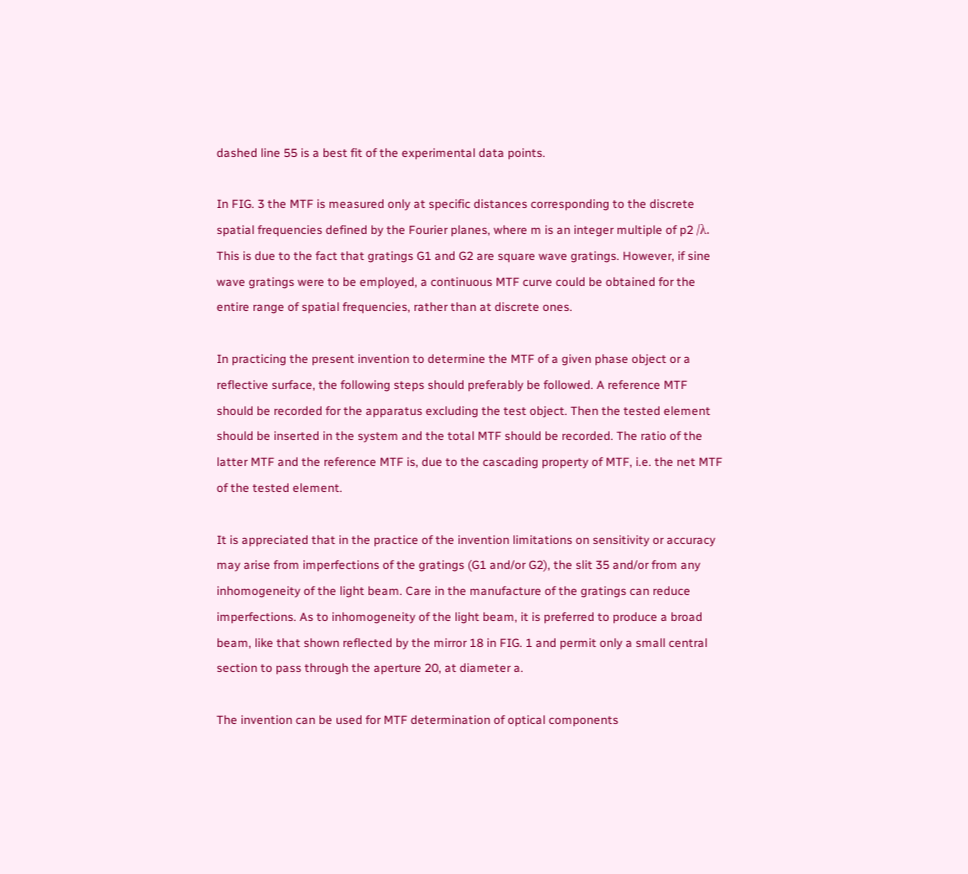dashed line 55 is a best fit of the experimental data points.

In FIG. 3 the MTF is measured only at specific distances corresponding to the discrete spatial frequencies defined by the Fourier planes, where m is an integer multiple of p2 /λ. This is due to the fact that gratings G1 and G2 are square wave gratings. However, if sine wave gratings were to be employed, a continuous MTF curve could be obtained for the entire range of spatial frequencies, rather than at discrete ones.

In practicing the present invention to determine the MTF of a given phase object or a reflective surface, the following steps should preferably be followed. A reference MTF should be recorded for the apparatus excluding the test object. Then the tested element should be inserted in the system and the total MTF should be recorded. The ratio of the latter MTF and the reference MTF is, due to the cascading property of MTF, i.e. the net MTF of the tested element.

It is appreciated that in the practice of the invention limitations on sensitivity or accuracy may arise from imperfections of the gratings (G1 and/or G2), the slit 35 and/or from any inhomogeneity of the light beam. Care in the manufacture of the gratings can reduce imperfections. As to inhomogeneity of the light beam, it is preferred to produce a broad beam, like that shown reflected by the mirror 18 in FIG. 1 and permit only a small central section to pass through the aperture 20, at diameter a.

The invention can be used for MTF determination of optical components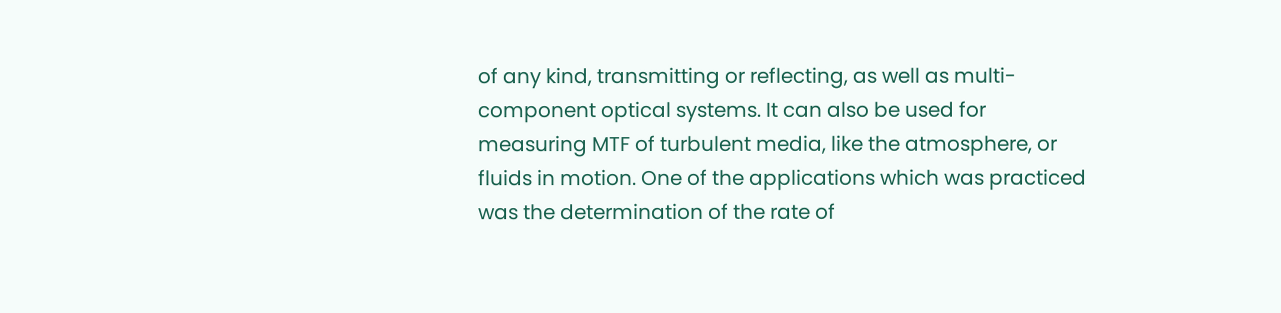of any kind, transmitting or reflecting, as well as multi-component optical systems. It can also be used for measuring MTF of turbulent media, like the atmosphere, or fluids in motion. One of the applications which was practiced was the determination of the rate of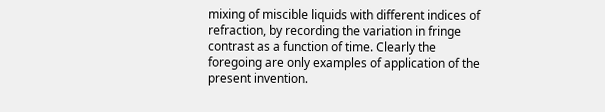mixing of miscible liquids with different indices of refraction, by recording the variation in fringe contrast as a function of time. Clearly the foregoing are only examples of application of the present invention.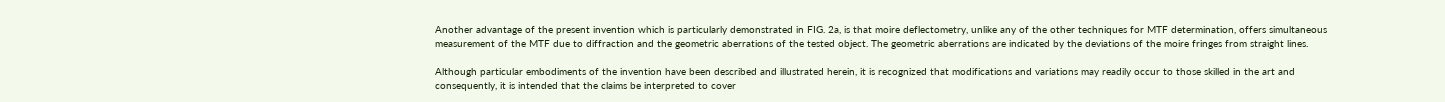Another advantage of the present invention which is particularly demonstrated in FIG. 2a, is that moire deflectometry, unlike any of the other techniques for MTF determination, offers simultaneous measurement of the MTF due to diffraction and the geometric aberrations of the tested object. The geometric aberrations are indicated by the deviations of the moire fringes from straight lines.

Although particular embodiments of the invention have been described and illustrated herein, it is recognized that modifications and variations may readily occur to those skilled in the art and consequently, it is intended that the claims be interpreted to cover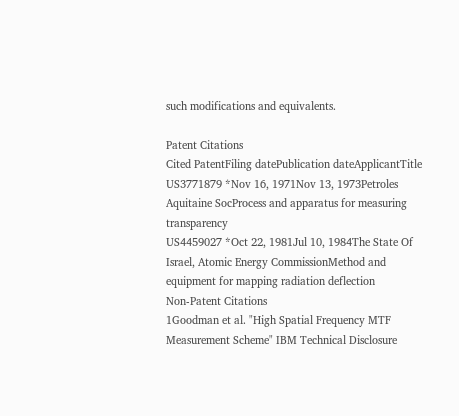such modifications and equivalents.

Patent Citations
Cited PatentFiling datePublication dateApplicantTitle
US3771879 *Nov 16, 1971Nov 13, 1973Petroles Aquitaine SocProcess and apparatus for measuring transparency
US4459027 *Oct 22, 1981Jul 10, 1984The State Of Israel, Atomic Energy CommissionMethod and equipment for mapping radiation deflection
Non-Patent Citations
1Goodman et al. "High Spatial Frequency MTF Measurement Scheme" IBM Technical Disclosure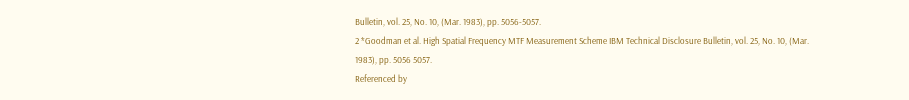Bulletin, vol. 25, No. 10, (Mar. 1983), pp. 5056-5057.
2 *Goodman et al. High Spatial Frequency MTF Measurement Scheme IBM Technical Disclosure Bulletin, vol. 25, No. 10, (Mar. 1983), pp. 5056 5057.
Referenced by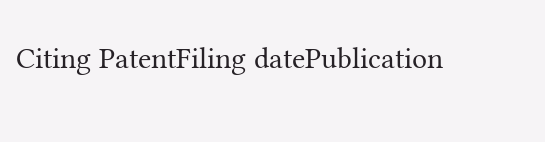Citing PatentFiling datePublication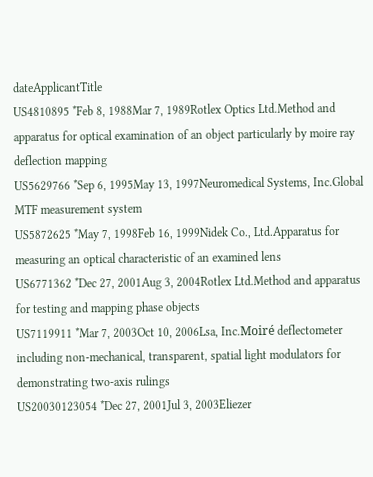dateApplicantTitle
US4810895 *Feb 8, 1988Mar 7, 1989Rotlex Optics Ltd.Method and apparatus for optical examination of an object particularly by moire ray deflection mapping
US5629766 *Sep 6, 1995May 13, 1997Neuromedical Systems, Inc.Global MTF measurement system
US5872625 *May 7, 1998Feb 16, 1999Nidek Co., Ltd.Apparatus for measuring an optical characteristic of an examined lens
US6771362 *Dec 27, 2001Aug 3, 2004Rotlex Ltd.Method and apparatus for testing and mapping phase objects
US7119911 *Mar 7, 2003Oct 10, 2006Lsa, Inc.Moiré deflectometer including non-mechanical, transparent, spatial light modulators for demonstrating two-axis rulings
US20030123054 *Dec 27, 2001Jul 3, 2003Eliezer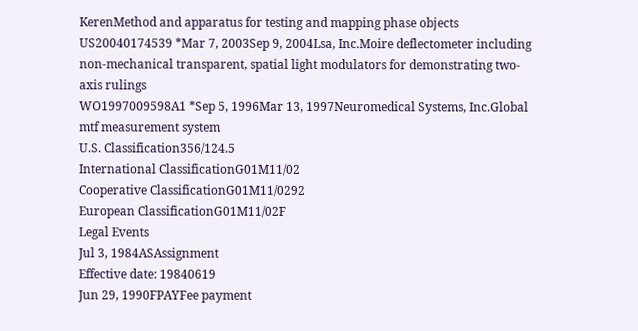KerenMethod and apparatus for testing and mapping phase objects
US20040174539 *Mar 7, 2003Sep 9, 2004Lsa, Inc.Moire deflectometer including non-mechanical transparent, spatial light modulators for demonstrating two-axis rulings
WO1997009598A1 *Sep 5, 1996Mar 13, 1997Neuromedical Systems, Inc.Global mtf measurement system
U.S. Classification356/124.5
International ClassificationG01M11/02
Cooperative ClassificationG01M11/0292
European ClassificationG01M11/02F
Legal Events
Jul 3, 1984ASAssignment
Effective date: 19840619
Jun 29, 1990FPAYFee payment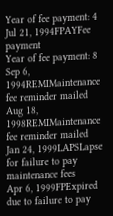Year of fee payment: 4
Jul 21, 1994FPAYFee payment
Year of fee payment: 8
Sep 6, 1994REMIMaintenance fee reminder mailed
Aug 18, 1998REMIMaintenance fee reminder mailed
Jan 24, 1999LAPSLapse for failure to pay maintenance fees
Apr 6, 1999FPExpired due to failure to pay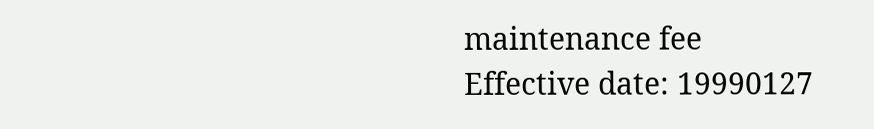maintenance fee
Effective date: 19990127